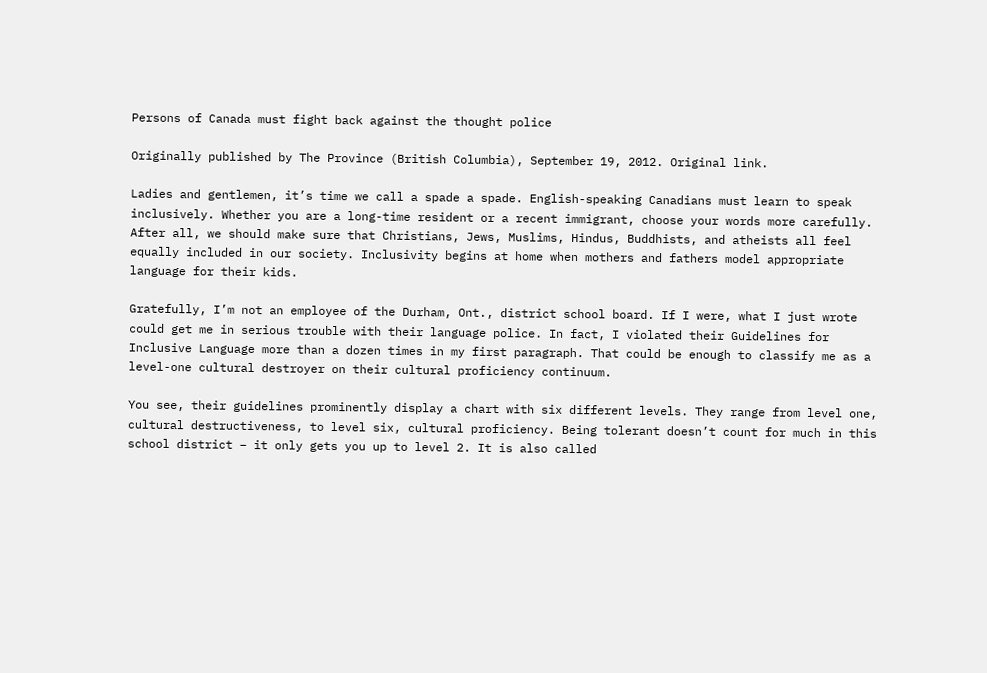Persons of Canada must fight back against the thought police

Originally published by The Province (British Columbia), September 19, 2012. Original link.

Ladies and gentlemen, it’s time we call a spade a spade. English-speaking Canadians must learn to speak inclusively. Whether you are a long-time resident or a recent immigrant, choose your words more carefully. After all, we should make sure that Christians, Jews, Muslims, Hindus, Buddhists, and atheists all feel equally included in our society. Inclusivity begins at home when mothers and fathers model appropriate language for their kids.

Gratefully, I’m not an employee of the Durham, Ont., district school board. If I were, what I just wrote could get me in serious trouble with their language police. In fact, I violated their Guidelines for Inclusive Language more than a dozen times in my first paragraph. That could be enough to classify me as a level-one cultural destroyer on their cultural proficiency continuum.

You see, their guidelines prominently display a chart with six different levels. They range from level one, cultural destructiveness, to level six, cultural proficiency. Being tolerant doesn’t count for much in this school district – it only gets you up to level 2. It is also called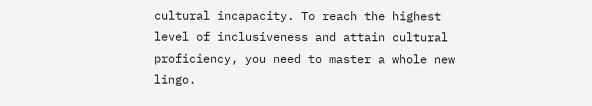cultural incapacity. To reach the highest level of inclusiveness and attain cultural proficiency, you need to master a whole new lingo.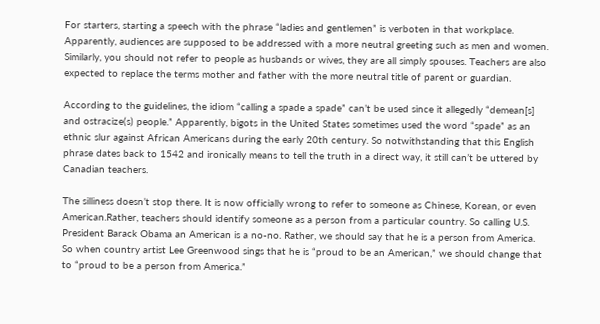For starters, starting a speech with the phrase “ladies and gentlemen” is verboten in that workplace. Apparently, audiences are supposed to be addressed with a more neutral greeting such as men and women. Similarly, you should not refer to people as husbands or wives, they are all simply spouses. Teachers are also expected to replace the terms mother and father with the more neutral title of parent or guardian.

According to the guidelines, the idiom “calling a spade a spade” can’t be used since it allegedly “demean[s] and ostracize(s) people.” Apparently, bigots in the United States sometimes used the word “spade” as an ethnic slur against African Americans during the early 20th century. So notwithstanding that this English phrase dates back to 1542 and ironically means to tell the truth in a direct way, it still can’t be uttered by Canadian teachers.

The silliness doesn’t stop there. It is now officially wrong to refer to someone as Chinese, Korean, or even American.Rather, teachers should identify someone as a person from a particular country. So calling U.S. President Barack Obama an American is a no-no. Rather, we should say that he is a person from America. So when country artist Lee Greenwood sings that he is “proud to be an American,” we should change that to “proud to be a person from America.”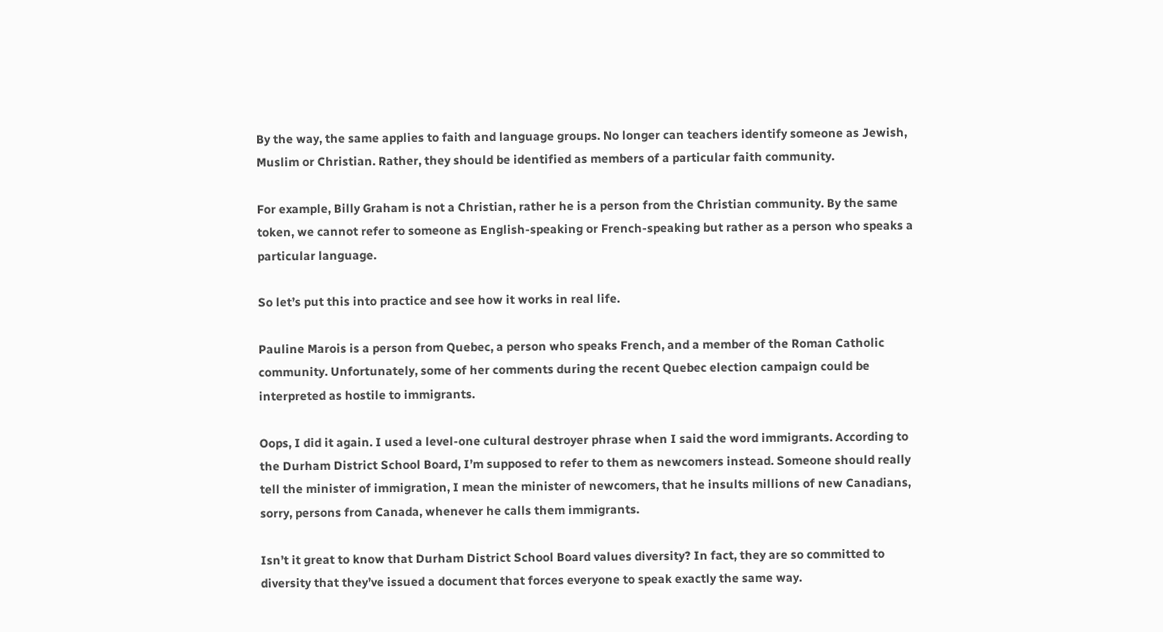By the way, the same applies to faith and language groups. No longer can teachers identify someone as Jewish, Muslim or Christian. Rather, they should be identified as members of a particular faith community.

For example, Billy Graham is not a Christian, rather he is a person from the Christian community. By the same token, we cannot refer to someone as English-speaking or French-speaking but rather as a person who speaks a particular language.

So let’s put this into practice and see how it works in real life.

Pauline Marois is a person from Quebec, a person who speaks French, and a member of the Roman Catholic community. Unfortunately, some of her comments during the recent Quebec election campaign could be interpreted as hostile to immigrants.

Oops, I did it again. I used a level-one cultural destroyer phrase when I said the word immigrants. According to the Durham District School Board, I’m supposed to refer to them as newcomers instead. Someone should really tell the minister of immigration, I mean the minister of newcomers, that he insults millions of new Canadians, sorry, persons from Canada, whenever he calls them immigrants.

Isn’t it great to know that Durham District School Board values diversity? In fact, they are so committed to diversity that they’ve issued a document that forces everyone to speak exactly the same way.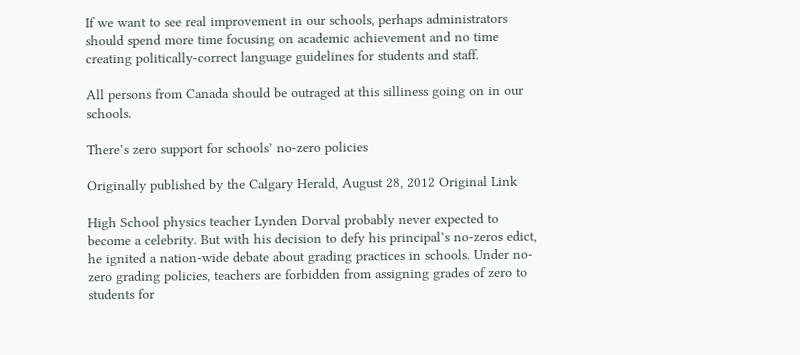If we want to see real improvement in our schools, perhaps administrators should spend more time focusing on academic achievement and no time creating politically-correct language guidelines for students and staff.

All persons from Canada should be outraged at this silliness going on in our schools.

There’s zero support for schools’ no-zero policies

Originally published by the Calgary Herald, August 28, 2012 Original Link

High School physics teacher Lynden Dorval probably never expected to become a celebrity. But with his decision to defy his principal’s no-zeros edict, he ignited a nation-wide debate about grading practices in schools. Under no-zero grading policies, teachers are forbidden from assigning grades of zero to students for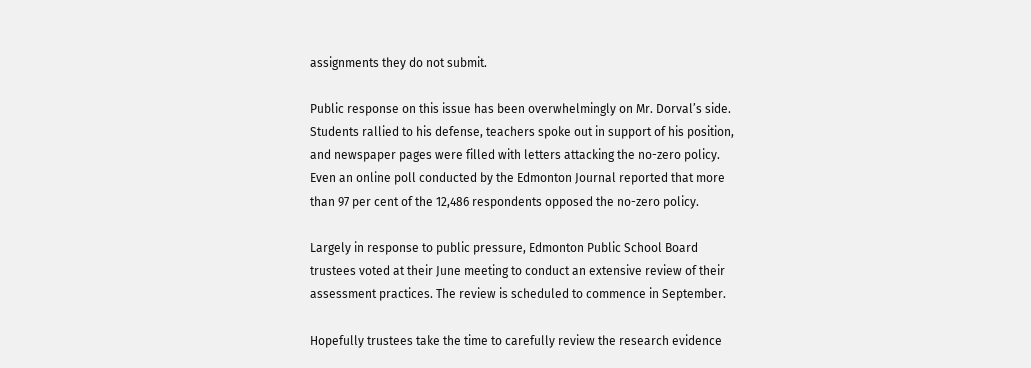assignments they do not submit.

Public response on this issue has been overwhelmingly on Mr. Dorval’s side. Students rallied to his defense, teachers spoke out in support of his position, and newspaper pages were filled with letters attacking the no-zero policy. Even an online poll conducted by the Edmonton Journal reported that more than 97 per cent of the 12,486 respondents opposed the no-zero policy.

Largely in response to public pressure, Edmonton Public School Board trustees voted at their June meeting to conduct an extensive review of their assessment practices. The review is scheduled to commence in September.

Hopefully trustees take the time to carefully review the research evidence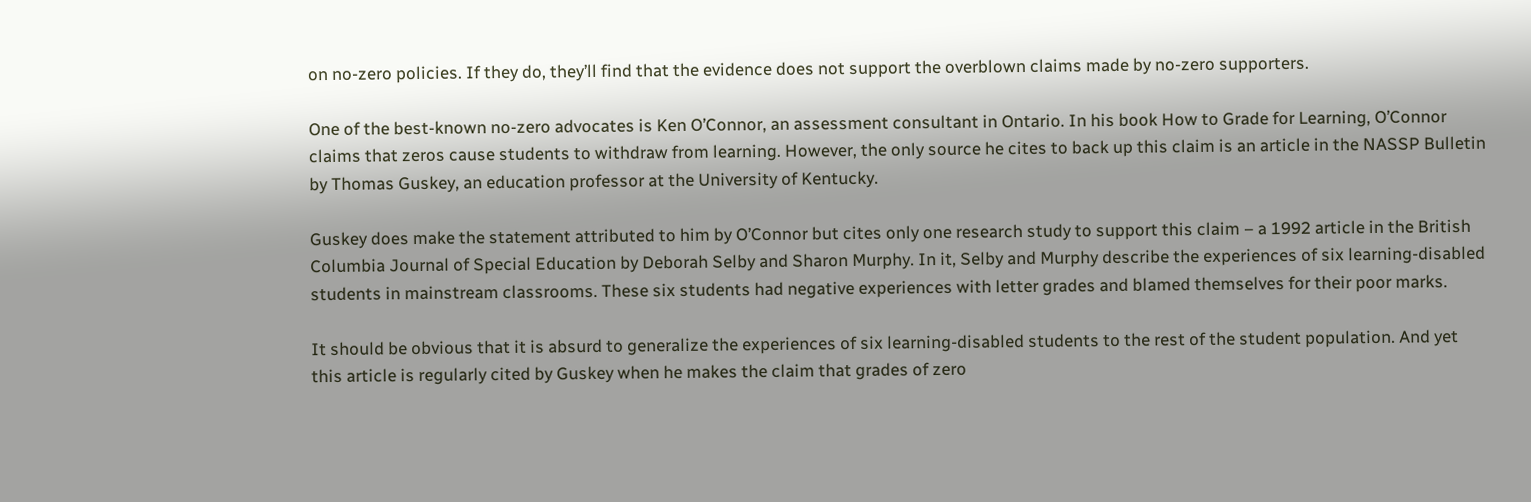on no-zero policies. If they do, they’ll find that the evidence does not support the overblown claims made by no-zero supporters.

One of the best-known no-zero advocates is Ken O’Connor, an assessment consultant in Ontario. In his book How to Grade for Learning, O’Connor claims that zeros cause students to withdraw from learning. However, the only source he cites to back up this claim is an article in the NASSP Bulletin by Thomas Guskey, an education professor at the University of Kentucky.

Guskey does make the statement attributed to him by O’Connor but cites only one research study to support this claim – a 1992 article in the British Columbia Journal of Special Education by Deborah Selby and Sharon Murphy. In it, Selby and Murphy describe the experiences of six learning-disabled students in mainstream classrooms. These six students had negative experiences with letter grades and blamed themselves for their poor marks.

It should be obvious that it is absurd to generalize the experiences of six learning-disabled students to the rest of the student population. And yet this article is regularly cited by Guskey when he makes the claim that grades of zero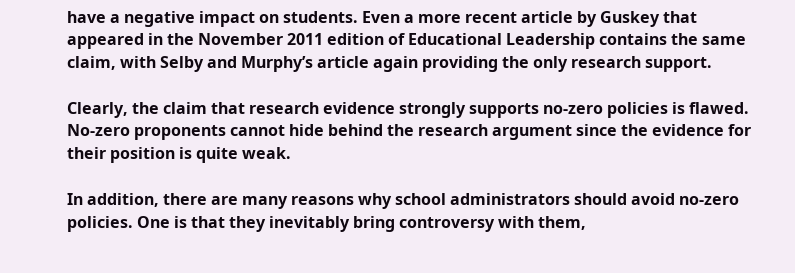have a negative impact on students. Even a more recent article by Guskey that appeared in the November 2011 edition of Educational Leadership contains the same claim, with Selby and Murphy’s article again providing the only research support.

Clearly, the claim that research evidence strongly supports no-zero policies is flawed. No-zero proponents cannot hide behind the research argument since the evidence for their position is quite weak.

In addition, there are many reasons why school administrators should avoid no-zero policies. One is that they inevitably bring controversy with them,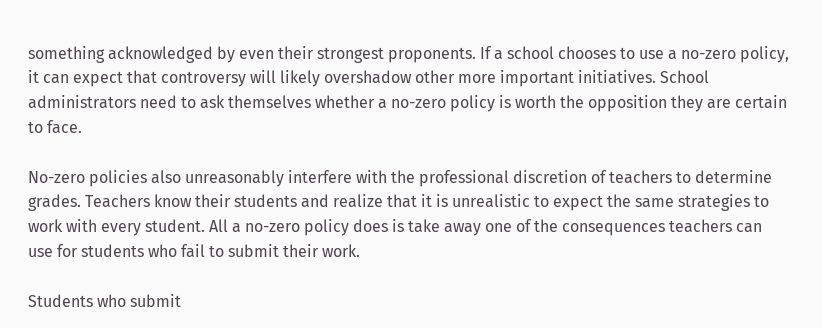something acknowledged by even their strongest proponents. If a school chooses to use a no-zero policy, it can expect that controversy will likely overshadow other more important initiatives. School administrators need to ask themselves whether a no-zero policy is worth the opposition they are certain to face.

No-zero policies also unreasonably interfere with the professional discretion of teachers to determine grades. Teachers know their students and realize that it is unrealistic to expect the same strategies to work with every student. All a no-zero policy does is take away one of the consequences teachers can use for students who fail to submit their work.

Students who submit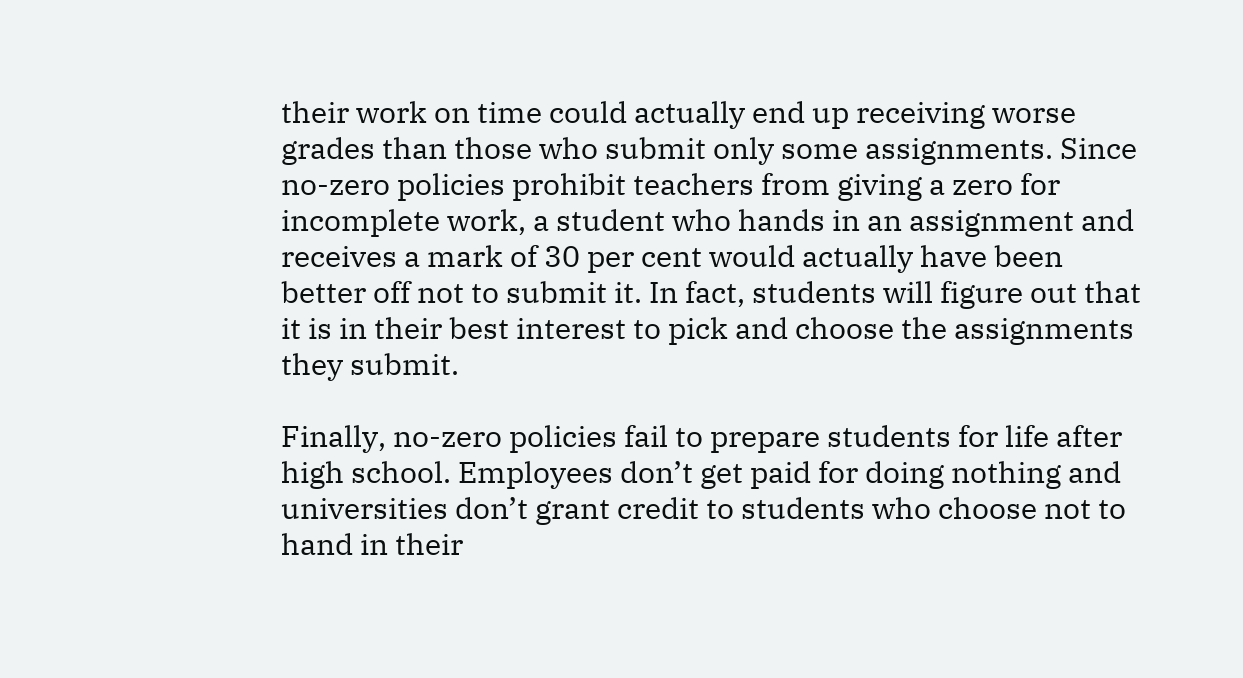their work on time could actually end up receiving worse grades than those who submit only some assignments. Since no-zero policies prohibit teachers from giving a zero for incomplete work, a student who hands in an assignment and receives a mark of 30 per cent would actually have been better off not to submit it. In fact, students will figure out that it is in their best interest to pick and choose the assignments they submit.

Finally, no-zero policies fail to prepare students for life after high school. Employees don’t get paid for doing nothing and universities don’t grant credit to students who choose not to hand in their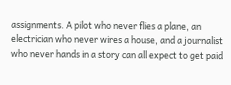assignments. A pilot who never flies a plane, an electrician who never wires a house, and a journalist who never hands in a story can all expect to get paid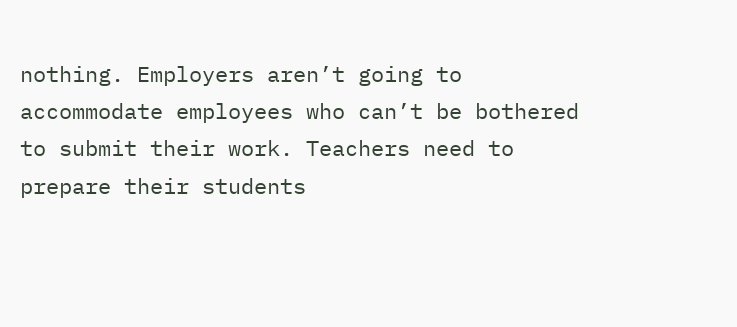nothing. Employers aren’t going to accommodate employees who can’t be bothered to submit their work. Teachers need to prepare their students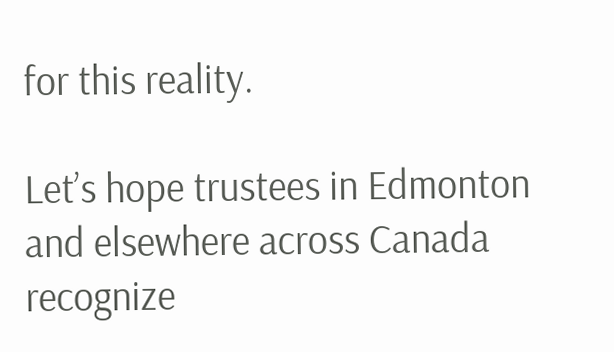for this reality.

Let’s hope trustees in Edmonton and elsewhere across Canada recognize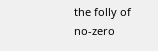the folly of no-zero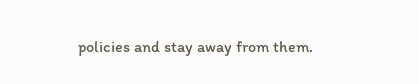policies and stay away from them.